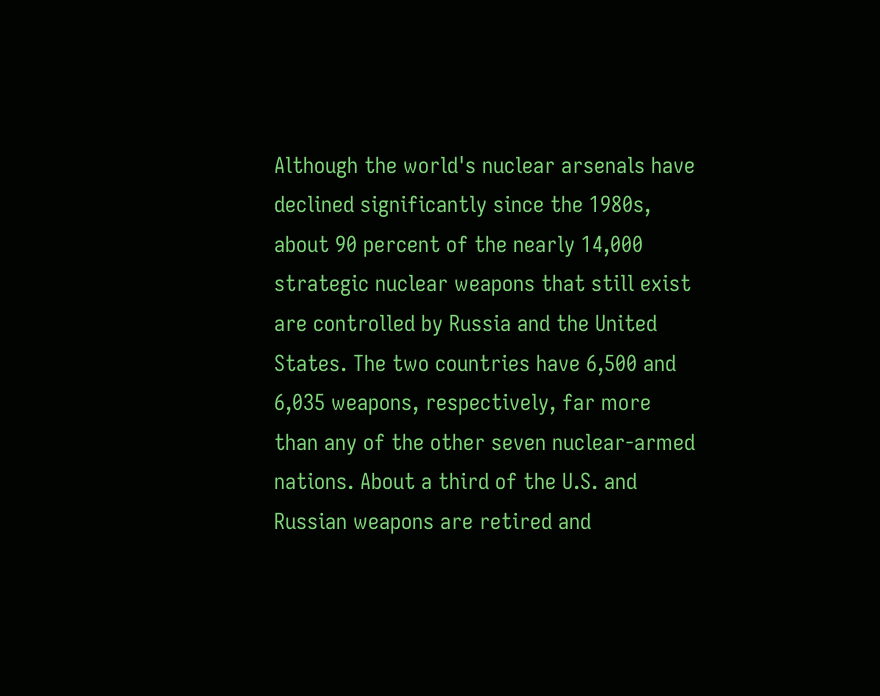Although the world's nuclear arsenals have declined significantly since the 1980s, about 90 percent of the nearly 14,000 strategic nuclear weapons that still exist are controlled by Russia and the United States. The two countries have 6,500 and 6,035 weapons, respectively, far more than any of the other seven nuclear-armed nations. About a third of the U.S. and Russian weapons are retired and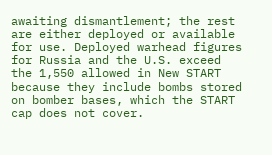awaiting dismantlement; the rest are either deployed or available for use. Deployed warhead figures for Russia and the U.S. exceed the 1,550 allowed in New START because they include bombs stored on bomber bases, which the START cap does not cover.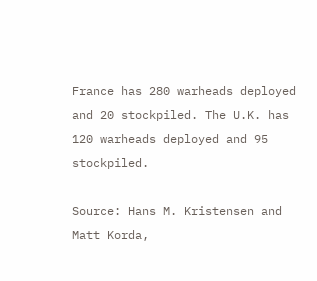France has 280 warheads deployed and 20 stockpiled. The U.K. has 120 warheads deployed and 95 stockpiled.

Source: Hans M. Kristensen and Matt Korda,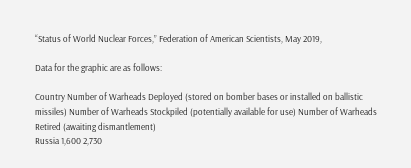“Status of World Nuclear Forces,” Federation of American Scientists, May 2019,

Data for the graphic are as follows:

Country Number of Warheads Deployed (stored on bomber bases or installed on ballistic missiles) Number of Warheads Stockpiled (potentially available for use) Number of Warheads Retired (awaiting dismantlement)
Russia 1,600 2,730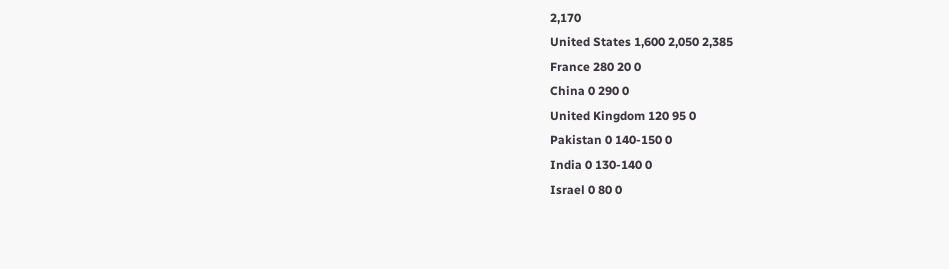2,170
United States 1,600 2,050 2,385
France 280 20 0
China 0 290 0
United Kingdom 120 95 0
Pakistan 0 140-150 0
India 0 130-140 0
Israel 0 80 0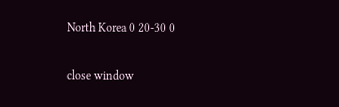North Korea 0 20-30 0

close window